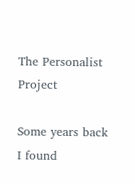The Personalist Project

Some years back I found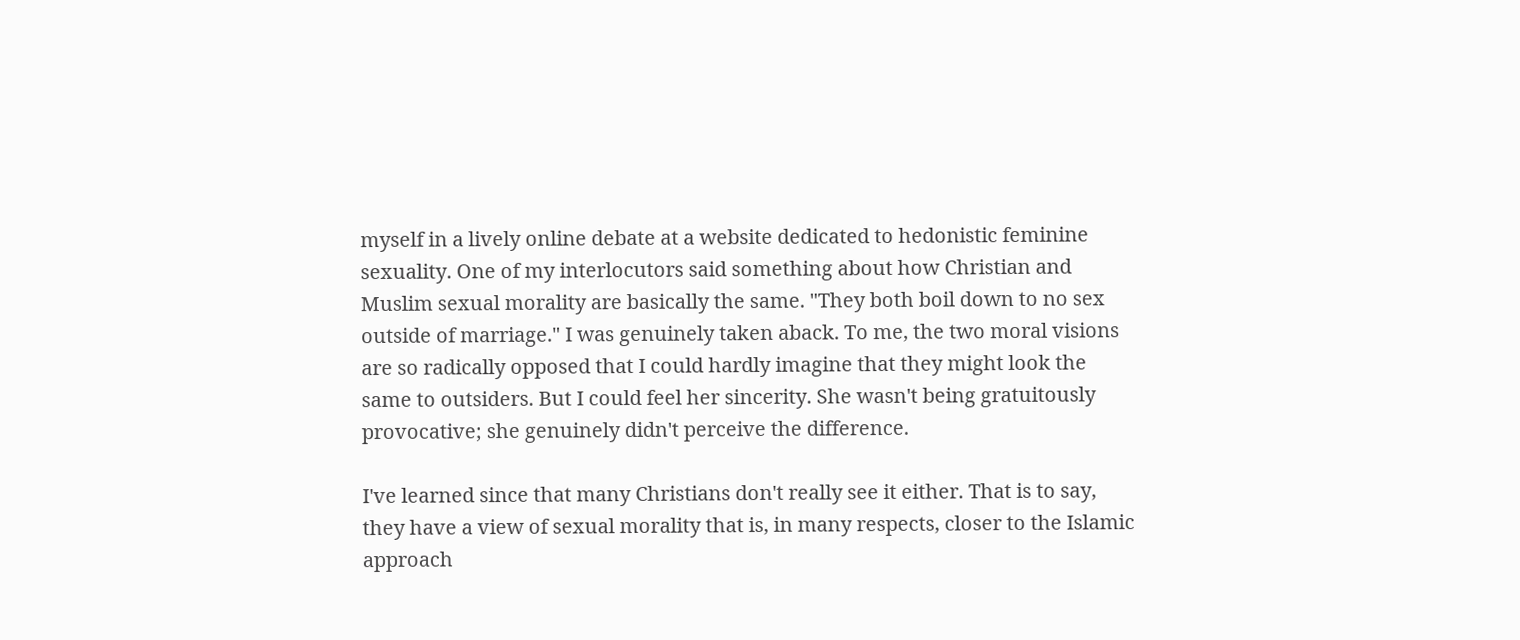myself in a lively online debate at a website dedicated to hedonistic feminine sexuality. One of my interlocutors said something about how Christian and Muslim sexual morality are basically the same. "They both boil down to no sex outside of marriage." I was genuinely taken aback. To me, the two moral visions are so radically opposed that I could hardly imagine that they might look the same to outsiders. But I could feel her sincerity. She wasn't being gratuitously provocative; she genuinely didn't perceive the difference.

I've learned since that many Christians don't really see it either. That is to say, they have a view of sexual morality that is, in many respects, closer to the Islamic approach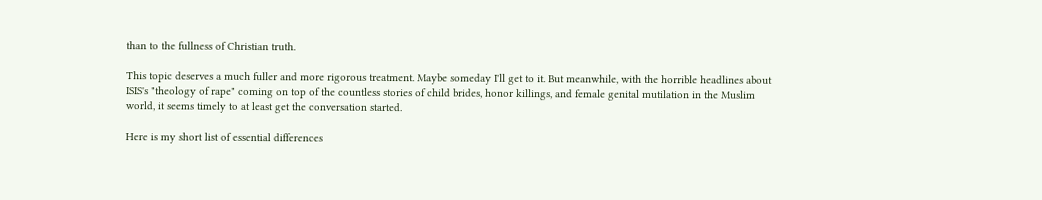than to the fullness of Christian truth.

This topic deserves a much fuller and more rigorous treatment. Maybe someday I'll get to it. But meanwhile, with the horrible headlines about ISIS's "theology of rape" coming on top of the countless stories of child brides, honor killings, and female genital mutilation in the Muslim world, it seems timely to at least get the conversation started.

Here is my short list of essential differences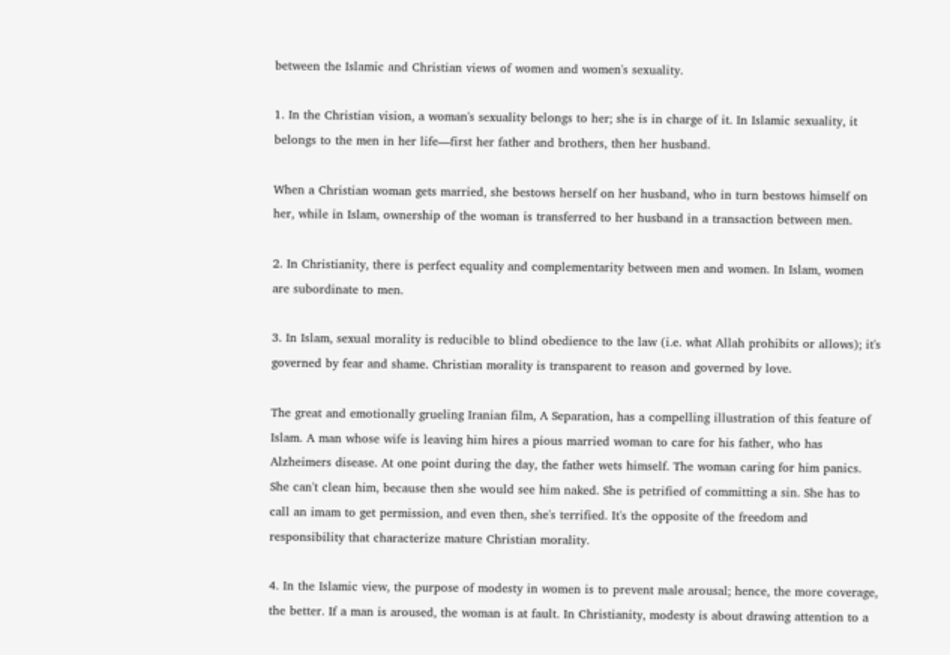between the Islamic and Christian views of women and women's sexuality.

1. In the Christian vision, a woman's sexuality belongs to her; she is in charge of it. In Islamic sexuality, it belongs to the men in her life—first her father and brothers, then her husband.

When a Christian woman gets married, she bestows herself on her husband, who in turn bestows himself on her, while in Islam, ownership of the woman is transferred to her husband in a transaction between men.

2. In Christianity, there is perfect equality and complementarity between men and women. In Islam, women are subordinate to men.

3. In Islam, sexual morality is reducible to blind obedience to the law (i.e. what Allah prohibits or allows); it's governed by fear and shame. Christian morality is transparent to reason and governed by love.

The great and emotionally grueling Iranian film, A Separation, has a compelling illustration of this feature of Islam. A man whose wife is leaving him hires a pious married woman to care for his father, who has Alzheimers disease. At one point during the day, the father wets himself. The woman caring for him panics. She can't clean him, because then she would see him naked. She is petrified of committing a sin. She has to call an imam to get permission, and even then, she's terrified. It's the opposite of the freedom and responsibility that characterize mature Christian morality.

4. In the Islamic view, the purpose of modesty in women is to prevent male arousal; hence, the more coverage, the better. If a man is aroused, the woman is at fault. In Christianity, modesty is about drawing attention to a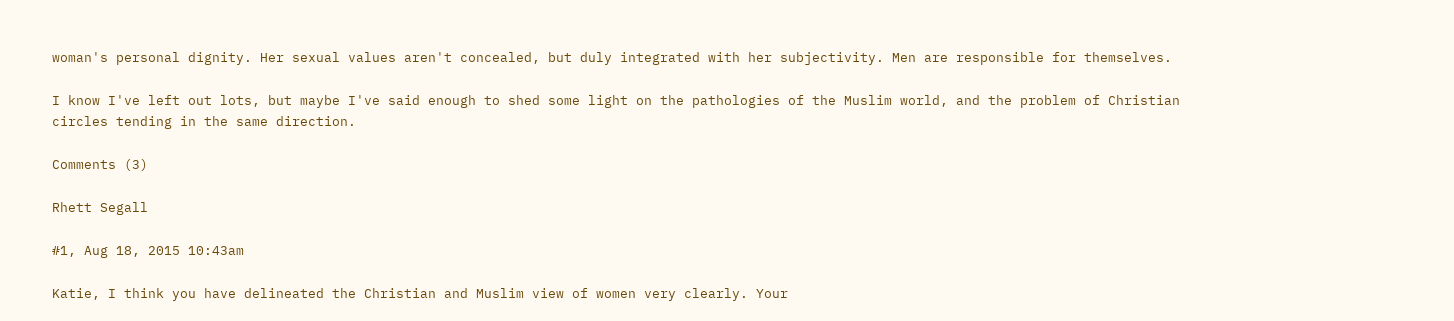woman's personal dignity. Her sexual values aren't concealed, but duly integrated with her subjectivity. Men are responsible for themselves.

I know I've left out lots, but maybe I've said enough to shed some light on the pathologies of the Muslim world, and the problem of Christian circles tending in the same direction.

Comments (3)

Rhett Segall

#1, Aug 18, 2015 10:43am

Katie, I think you have delineated the Christian and Muslim view of women very clearly. Your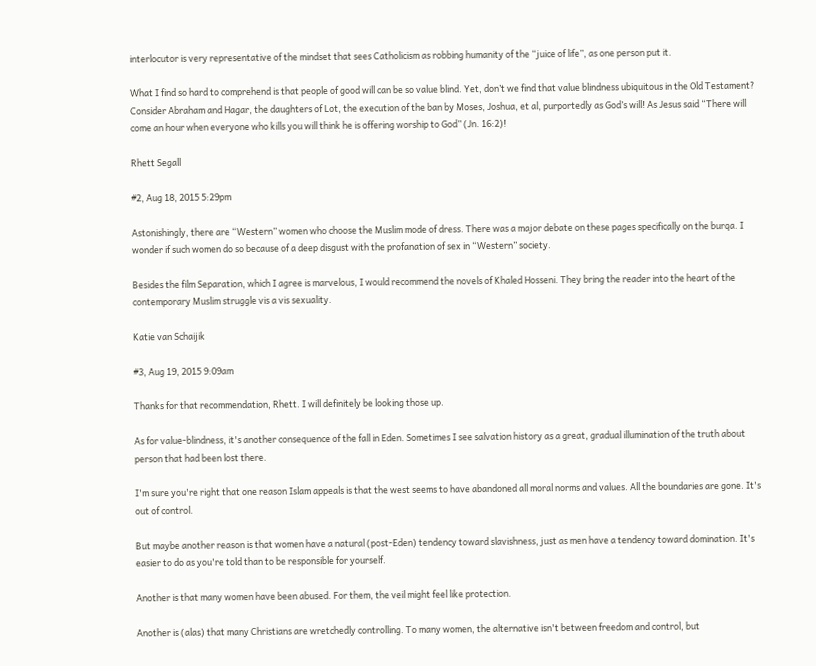interlocutor is very representative of the mindset that sees Catholicism as robbing humanity of the “juice of life”, as one person put it.

What I find so hard to comprehend is that people of good will can be so value blind. Yet, don’t we find that value blindness ubiquitous in the Old Testament?   Consider Abraham and Hagar, the daughters of Lot, the execution of the ban by Moses, Joshua, et al, purportedly as God’s will! As Jesus said “There will come an hour when everyone who kills you will think he is offering worship to God” (Jn. 16:2)!

Rhett Segall

#2, Aug 18, 2015 5:29pm

Astonishingly, there are “Western” women who choose the Muslim mode of dress. There was a major debate on these pages specifically on the burqa. I wonder if such women do so because of a deep disgust with the profanation of sex in “Western” society.

Besides the film Separation, which I agree is marvelous, I would recommend the novels of Khaled Hosseni. They bring the reader into the heart of the contemporary Muslim struggle vis a vis sexuality.

Katie van Schaijik

#3, Aug 19, 2015 9:09am

Thanks for that recommendation, Rhett. I will definitely be looking those up.

As for value-blindness, it's another consequence of the fall in Eden. Sometimes I see salvation history as a great, gradual illumination of the truth about person that had been lost there.

I'm sure you're right that one reason Islam appeals is that the west seems to have abandoned all moral norms and values. All the boundaries are gone. It's out of control.

But maybe another reason is that women have a natural (post-Eden) tendency toward slavishness, just as men have a tendency toward domination. It's easier to do as you're told than to be responsible for yourself.

Another is that many women have been abused. For them, the veil might feel like protection.

Another is (alas) that many Christians are wretchedly controlling. To many women, the alternative isn't between freedom and control, but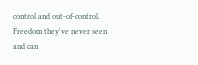control and out-of-control. Freedom they've never seen and can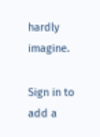hardly imagine.

Sign in to add a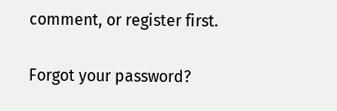comment, or register first.

Forgot your password?